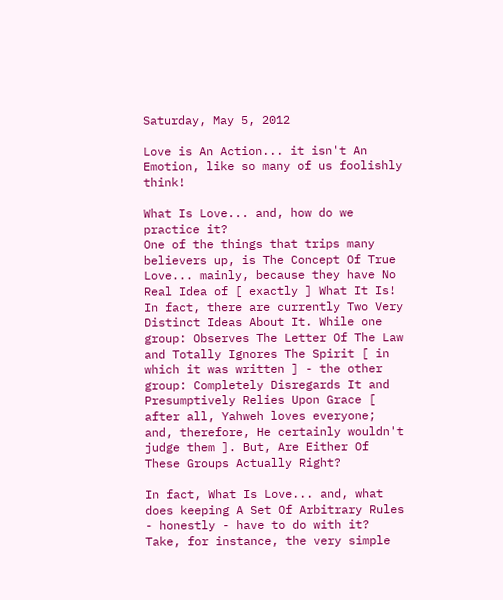Saturday, May 5, 2012

Love is An Action... it isn't An Emotion, like so many of us foolishly think!

What Is Love... and, how do we practice it?
One of the things that trips many believers up, is The Concept Of True Love... mainly, because they have No Real Idea of [ exactly ] What It Is! In fact, there are currently Two Very Distinct Ideas About It. While one group: Observes The Letter Of The Law and Totally Ignores The Spirit [ in which it was written ] - the other group: Completely Disregards It and Presumptively Relies Upon Grace [ after all, Yahweh loves everyone; and, therefore, He certainly wouldn't judge them ]. But, Are Either Of These Groups Actually Right?

In fact, What Is Love... and, what does keeping A Set Of Arbitrary Rules - honestly - have to do with it? Take, for instance, the very simple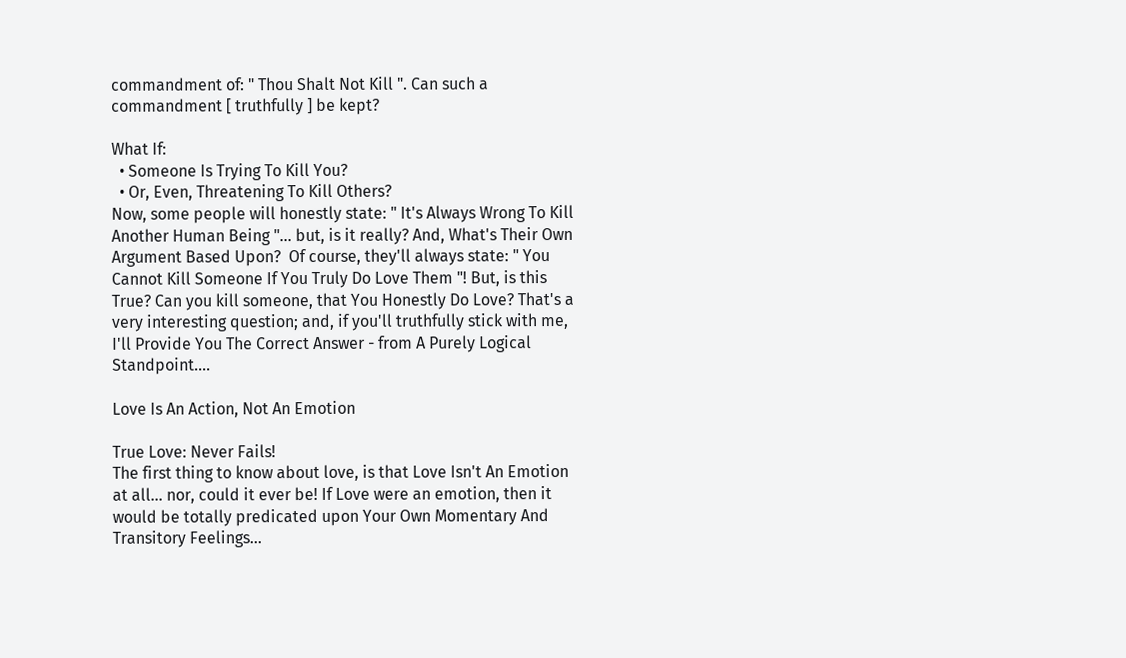commandment of: " Thou Shalt Not Kill ". Can such a commandment [ truthfully ] be kept?

What If:
  • Someone Is Trying To Kill You?
  • Or, Even, Threatening To Kill Others?
Now, some people will honestly state: " It's Always Wrong To Kill Another Human Being "... but, is it really? And, What's Their Own Argument Based Upon?  Of course, they'll always state: " You Cannot Kill Someone If You Truly Do Love Them "! But, is this True? Can you kill someone, that You Honestly Do Love? That's a very interesting question; and, if you'll truthfully stick with me, I'll Provide You The Correct Answer - from A Purely Logical Standpoint....

Love Is An Action, Not An Emotion

True Love: Never Fails!
The first thing to know about love, is that Love Isn't An Emotion at all... nor, could it ever be! If Love were an emotion, then it would be totally predicated upon Your Own Momentary And Transitory Feelings...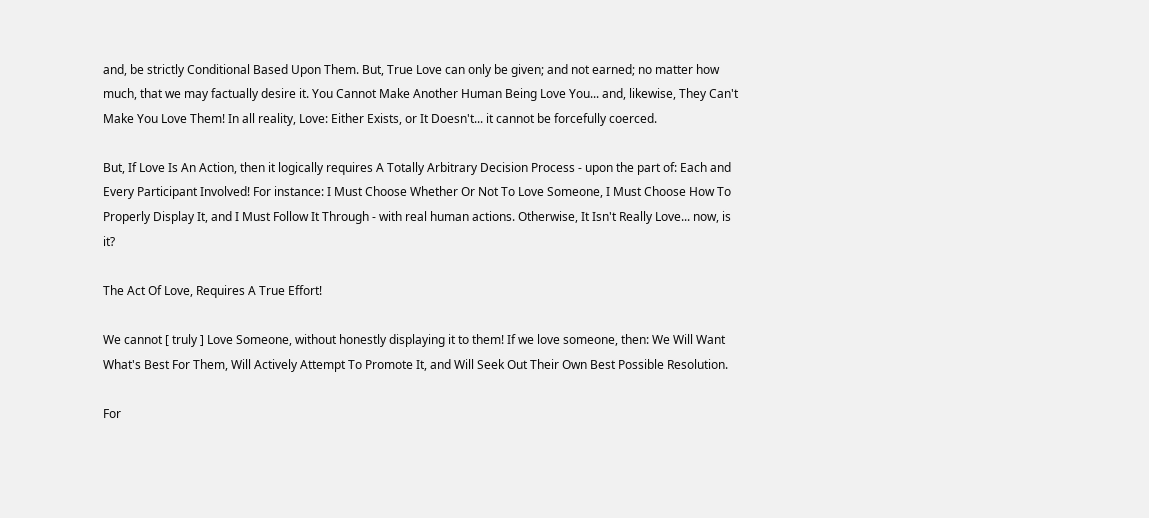and, be strictly Conditional Based Upon Them. But, True Love can only be given; and not earned; no matter how much, that we may factually desire it. You Cannot Make Another Human Being Love You... and, likewise, They Can't Make You Love Them! In all reality, Love: Either Exists, or It Doesn't... it cannot be forcefully coerced.

But, If Love Is An Action, then it logically requires A Totally Arbitrary Decision Process - upon the part of: Each and Every Participant Involved! For instance: I Must Choose Whether Or Not To Love Someone, I Must Choose How To Properly Display It, and I Must Follow It Through - with real human actions. Otherwise, It Isn't Really Love... now, is it?

The Act Of Love, Requires A True Effort!

We cannot [ truly ] Love Someone, without honestly displaying it to them! If we love someone, then: We Will Want What's Best For Them, Will Actively Attempt To Promote It, and Will Seek Out Their Own Best Possible Resolution.

For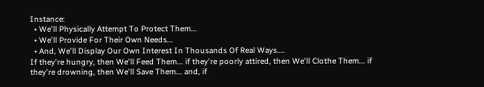Instance:
  • We'll Physically Attempt To Protect Them...
  • We'll Provide For Their Own Needs...
  • And, We'll Display Our Own Interest In Thousands Of Real Ways....
If they're hungry, then We'll Feed Them... if they're poorly attired, then We'll Clothe Them... if they're drowning, then We'll Save Them... and, if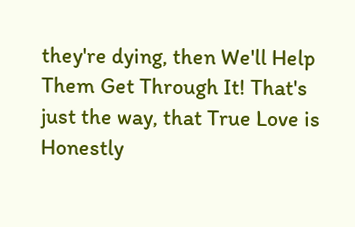they're dying, then We'll Help Them Get Through It! That's just the way, that True Love is Honestly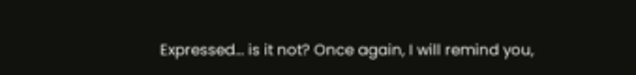Expressed... is it not? Once again, I will remind you,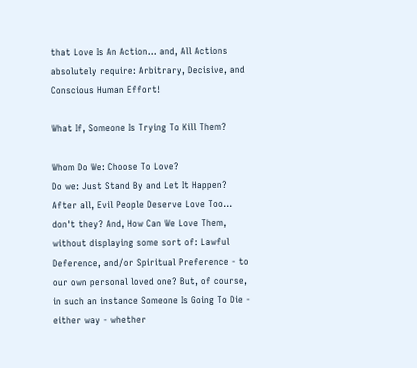that Love Is An Action... and, All Actions absolutely require: Arbitrary, Decisive, and Conscious Human Effort!

What If, Someone Is Trying To Kill Them?

Whom Do We: Choose To Love?
Do we: Just Stand By and Let It Happen? After all, Evil People Deserve Love Too... don't they? And, How Can We Love Them, without displaying some sort of: Lawful Deference, and/or Spiritual Preference - to our own personal loved one? But, of course, in such an instance Someone Is Going To Die - either way - whether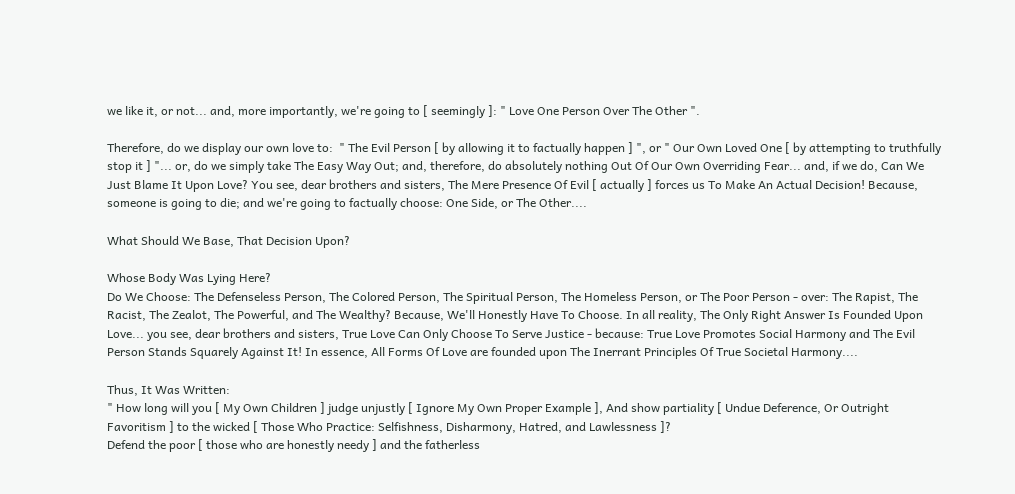we like it, or not... and, more importantly, we're going to [ seemingly ]: " Love One Person Over The Other ".

Therefore, do we display our own love to:  " The Evil Person [ by allowing it to factually happen ] ", or " Our Own Loved One [ by attempting to truthfully stop it ] "... or, do we simply take The Easy Way Out; and, therefore, do absolutely nothing Out Of Our Own Overriding Fear... and, if we do, Can We Just Blame It Upon Love? You see, dear brothers and sisters, The Mere Presence Of Evil [ actually ] forces us To Make An Actual Decision! Because, someone is going to die; and we're going to factually choose: One Side, or The Other....

What Should We Base, That Decision Upon?

Whose Body Was Lying Here?
Do We Choose: The Defenseless Person, The Colored Person, The Spiritual Person, The Homeless Person, or The Poor Person - over: The Rapist, The Racist, The Zealot, The Powerful, and The Wealthy? Because, We'll Honestly Have To Choose. In all reality, The Only Right Answer Is Founded Upon Love... you see, dear brothers and sisters, True Love Can Only Choose To Serve Justice - because: True Love Promotes Social Harmony and The Evil Person Stands Squarely Against It! In essence, All Forms Of Love are founded upon The Inerrant Principles Of True Societal Harmony....

Thus, It Was Written:
" How long will you [ My Own Children ] judge unjustly [ Ignore My Own Proper Example ], And show partiality [ Undue Deference, Or Outright Favoritism ] to the wicked [ Those Who Practice: Selfishness, Disharmony, Hatred, and Lawlessness ]?
Defend the poor [ those who are honestly needy ] and the fatherless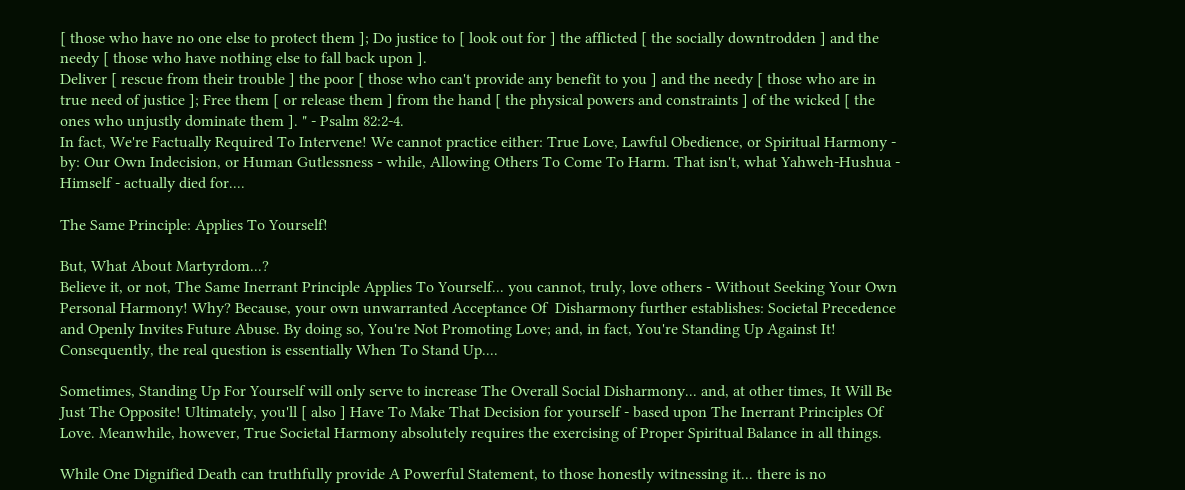[ those who have no one else to protect them ]; Do justice to [ look out for ] the afflicted [ the socially downtrodden ] and the needy [ those who have nothing else to fall back upon ].
Deliver [ rescue from their trouble ] the poor [ those who can't provide any benefit to you ] and the needy [ those who are in true need of justice ]; Free them [ or release them ] from the hand [ the physical powers and constraints ] of the wicked [ the ones who unjustly dominate them ]. " - Psalm 82:2-4.
In fact, We're Factually Required To Intervene! We cannot practice either: True Love, Lawful Obedience, or Spiritual Harmony - by: Our Own Indecision, or Human Gutlessness - while, Allowing Others To Come To Harm. That isn't, what Yahweh-Hushua - Himself - actually died for....

The Same Principle: Applies To Yourself!

But, What About Martyrdom...?
Believe it, or not, The Same Inerrant Principle Applies To Yourself... you cannot, truly, love others - Without Seeking Your Own Personal Harmony! Why? Because, your own unwarranted Acceptance Of  Disharmony further establishes: Societal Precedence and Openly Invites Future Abuse. By doing so, You're Not Promoting Love; and, in fact, You're Standing Up Against It! Consequently, the real question is essentially When To Stand Up....

Sometimes, Standing Up For Yourself will only serve to increase The Overall Social Disharmony... and, at other times, It Will Be Just The Opposite! Ultimately, you'll [ also ] Have To Make That Decision for yourself - based upon The Inerrant Principles Of Love. Meanwhile, however, True Societal Harmony absolutely requires the exercising of Proper Spiritual Balance in all things.

While One Dignified Death can truthfully provide A Powerful Statement, to those honestly witnessing it... there is no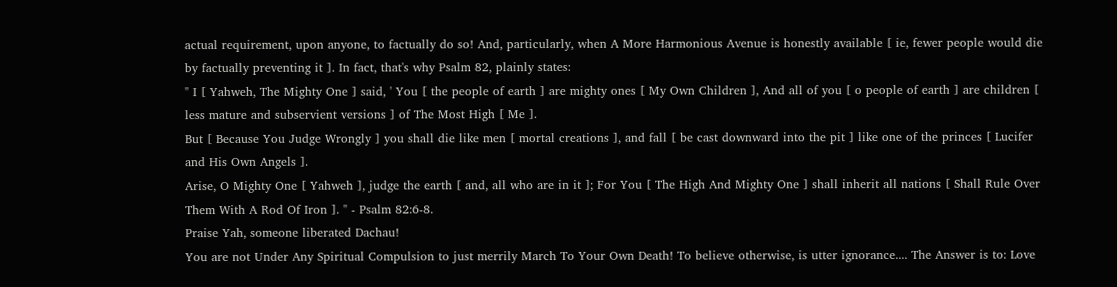actual requirement, upon anyone, to factually do so! And, particularly, when A More Harmonious Avenue is honestly available [ ie, fewer people would die by factually preventing it ]. In fact, that's why Psalm 82, plainly states:
" I [ Yahweh, The Mighty One ] said, ' You [ the people of earth ] are mighty ones [ My Own Children ], And all of you [ o people of earth ] are children [ less mature and subservient versions ] of The Most High [ Me ].
But [ Because You Judge Wrongly ] you shall die like men [ mortal creations ], and fall [ be cast downward into the pit ] like one of the princes [ Lucifer and His Own Angels ].
Arise, O Mighty One [ Yahweh ], judge the earth [ and, all who are in it ]; For You [ The High And Mighty One ] shall inherit all nations [ Shall Rule Over Them With A Rod Of Iron ]. " - Psalm 82:6-8.
Praise Yah, someone liberated Dachau!
You are not Under Any Spiritual Compulsion to just merrily March To Your Own Death! To believe otherwise, is utter ignorance.... The Answer is to: Love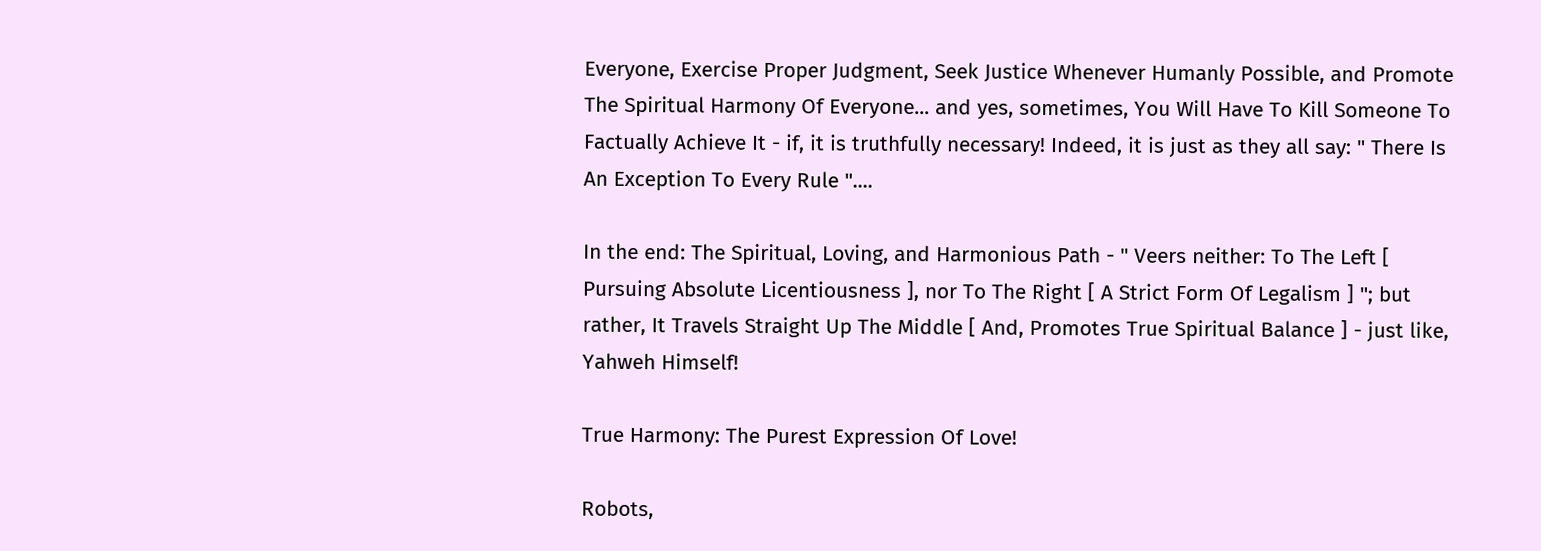Everyone, Exercise Proper Judgment, Seek Justice Whenever Humanly Possible, and Promote The Spiritual Harmony Of Everyone... and yes, sometimes, You Will Have To Kill Someone To Factually Achieve It - if, it is truthfully necessary! Indeed, it is just as they all say: " There Is An Exception To Every Rule "....

In the end: The Spiritual, Loving, and Harmonious Path - " Veers neither: To The Left [ Pursuing Absolute Licentiousness ], nor To The Right [ A Strict Form Of Legalism ] "; but rather, It Travels Straight Up The Middle [ And, Promotes True Spiritual Balance ] - just like, Yahweh Himself!

True Harmony: The Purest Expression Of Love!

Robots,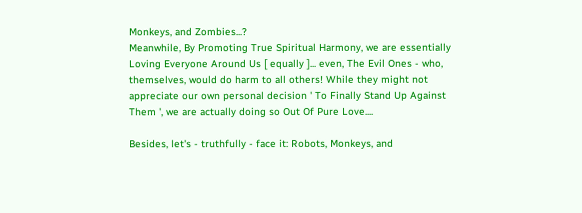Monkeys, and Zombies...?
Meanwhile, By Promoting True Spiritual Harmony, we are essentially Loving Everyone Around Us [ equally ]... even, The Evil Ones - who, themselves, would do harm to all others! While they might not appreciate our own personal decision ' To Finally Stand Up Against Them ', we are actually doing so Out Of Pure Love....

Besides, let's - truthfully - face it: Robots, Monkeys, and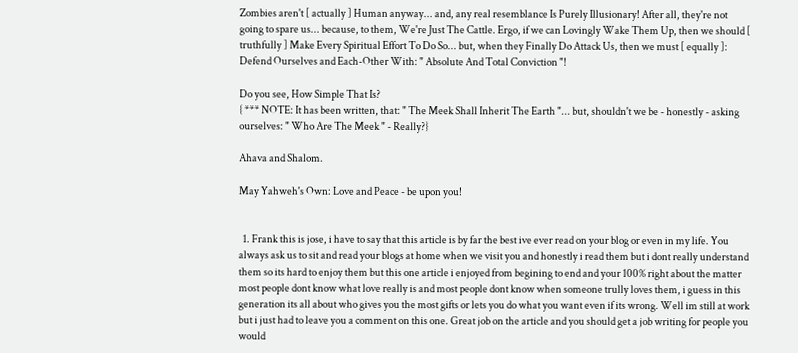Zombies aren't [ actually ] Human anyway... and, any real resemblance Is Purely Illusionary! After all, they're not going to spare us... because, to them, We're Just The Cattle. Ergo, if we can Lovingly Wake Them Up, then we should [ truthfully ] Make Every Spiritual Effort To Do So... but, when they Finally Do Attack Us, then we must [ equally ]: Defend Ourselves and Each-Other With: " Absolute And Total Conviction "!

Do you see, How Simple That Is?
{ *** NOTE: It has been written, that: " The Meek Shall Inherit The Earth "... but, shouldn't we be - honestly - asking ourselves: " Who Are The Meek " - Really?}

Ahava and Shalom.

May Yahweh's Own: Love and Peace - be upon you!


  1. Frank this is jose, i have to say that this article is by far the best ive ever read on your blog or even in my life. You always ask us to sit and read your blogs at home when we visit you and honestly i read them but i dont really understand them so its hard to enjoy them but this one article i enjoyed from begining to end and your 100% right about the matter most people dont know what love really is and most people dont know when someone trully loves them, i guess in this generation its all about who gives you the most gifts or lets you do what you want even if its wrong. Well im still at work but i just had to leave you a comment on this one. Great job on the article and you should get a job writing for people you would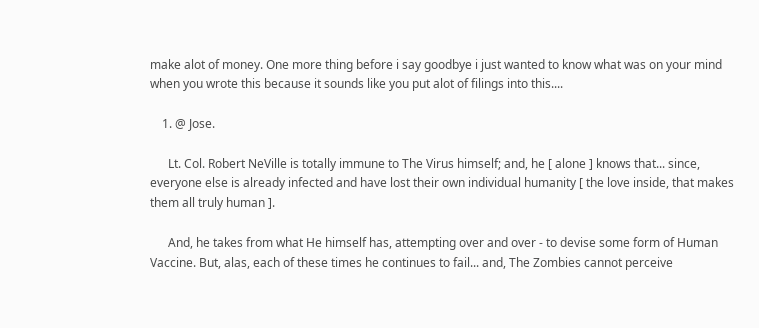make alot of money. One more thing before i say goodbye i just wanted to know what was on your mind when you wrote this because it sounds like you put alot of filings into this....

    1. @ Jose.

      Lt. Col. Robert NeVille is totally immune to The Virus himself; and, he [ alone ] knows that... since, everyone else is already infected and have lost their own individual humanity [ the love inside, that makes them all truly human ].

      And, he takes from what He himself has, attempting over and over - to devise some form of Human Vaccine. But, alas, each of these times he continues to fail... and, The Zombies cannot perceive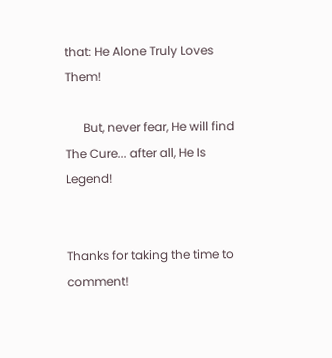that: He Alone Truly Loves Them!

      But, never fear, He will find The Cure... after all, He Is Legend!


Thanks for taking the time to comment!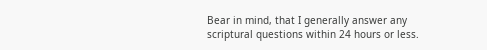Bear in mind, that I generally answer any scriptural questions within 24 hours or less.